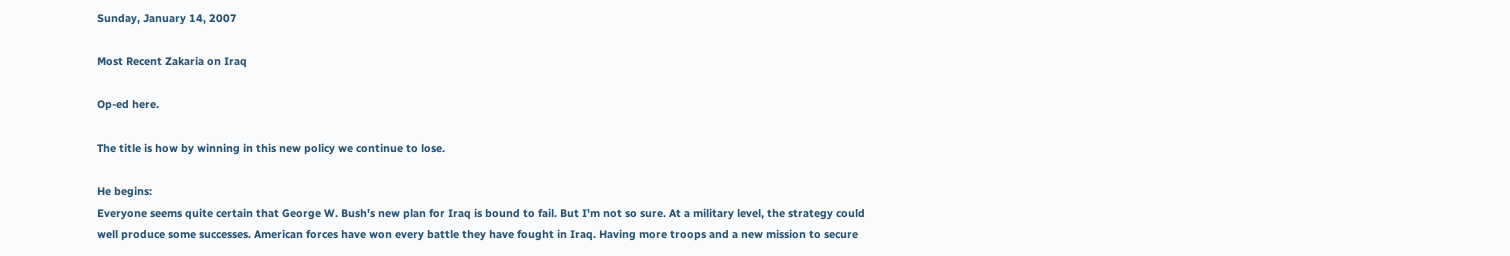Sunday, January 14, 2007

Most Recent Zakaria on Iraq

Op-ed here.

The title is how by winning in this new policy we continue to lose.

He begins:
Everyone seems quite certain that George W. Bush's new plan for Iraq is bound to fail. But I'm not so sure. At a military level, the strategy could well produce some successes. American forces have won every battle they have fought in Iraq. Having more troops and a new mission to secure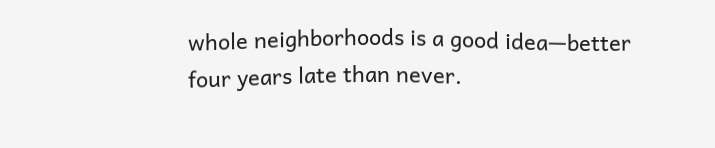whole neighborhoods is a good idea—better four years late than never.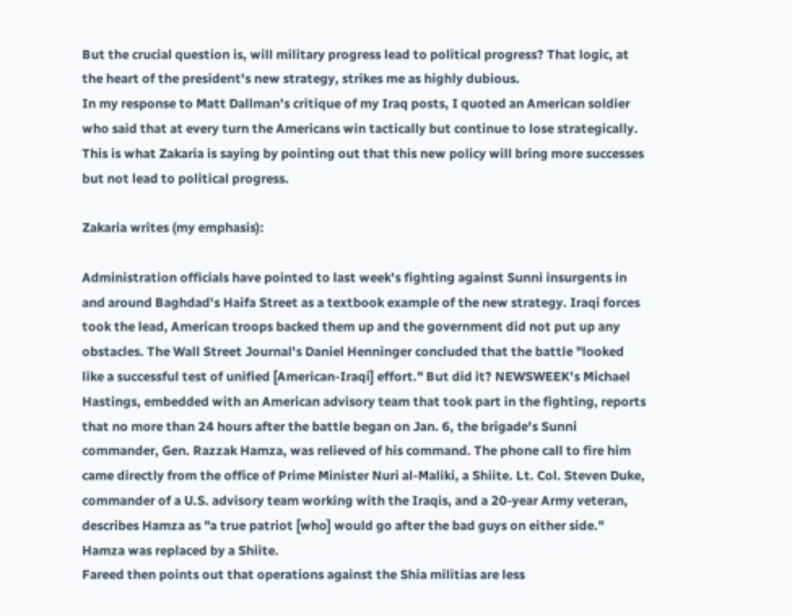But the crucial question is, will military progress lead to political progress? That logic, at the heart of the president's new strategy, strikes me as highly dubious.
In my response to Matt Dallman's critique of my Iraq posts, I quoted an American soldier who said that at every turn the Americans win tactically but continue to lose strategically. This is what Zakaria is saying by pointing out that this new policy will bring more successes but not lead to political progress.

Zakaria writes (my emphasis):

Administration officials have pointed to last week's fighting against Sunni insurgents in and around Baghdad's Haifa Street as a textbook example of the new strategy. Iraqi forces took the lead, American troops backed them up and the government did not put up any obstacles. The Wall Street Journal's Daniel Henninger concluded that the battle "looked like a successful test of unified [American-Iraqi] effort." But did it? NEWSWEEK's Michael Hastings, embedded with an American advisory team that took part in the fighting, reports that no more than 24 hours after the battle began on Jan. 6, the brigade's Sunni commander, Gen. Razzak Hamza, was relieved of his command. The phone call to fire him came directly from the office of Prime Minister Nuri al-Maliki, a Shiite. Lt. Col. Steven Duke, commander of a U.S. advisory team working with the Iraqis, and a 20-year Army veteran, describes Hamza as "a true patriot [who] would go after the bad guys on either side." Hamza was replaced by a Shiite.
Fareed then points out that operations against the Shia militias are less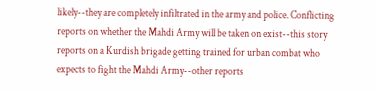likely--they are completely infiltrated in the army and police. Conflicting reports on whether the Mahdi Army will be taken on exist--this story reports on a Kurdish brigade getting trained for urban combat who expects to fight the Mahdi Army--other reports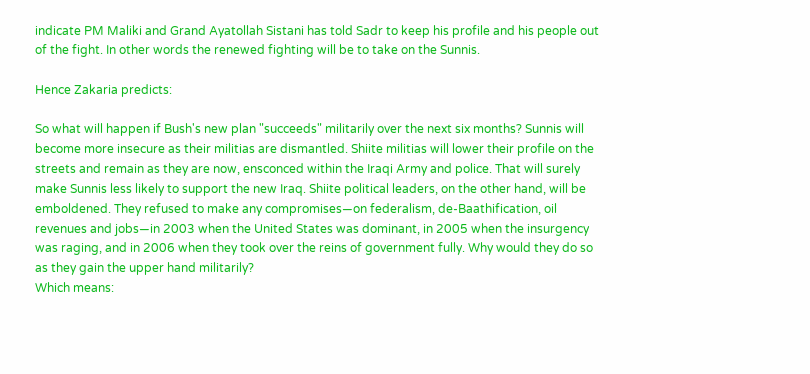indicate PM Maliki and Grand Ayatollah Sistani has told Sadr to keep his profile and his people out of the fight. In other words the renewed fighting will be to take on the Sunnis.

Hence Zakaria predicts:

So what will happen if Bush's new plan "succeeds" militarily over the next six months? Sunnis will become more insecure as their militias are dismantled. Shiite militias will lower their profile on the streets and remain as they are now, ensconced within the Iraqi Army and police. That will surely make Sunnis less likely to support the new Iraq. Shiite political leaders, on the other hand, will be emboldened. They refused to make any compromises—on federalism, de-Baathification, oil revenues and jobs—in 2003 when the United States was dominant, in 2005 when the insurgency was raging, and in 2006 when they took over the reins of government fully. Why would they do so as they gain the upper hand militarily?
Which means: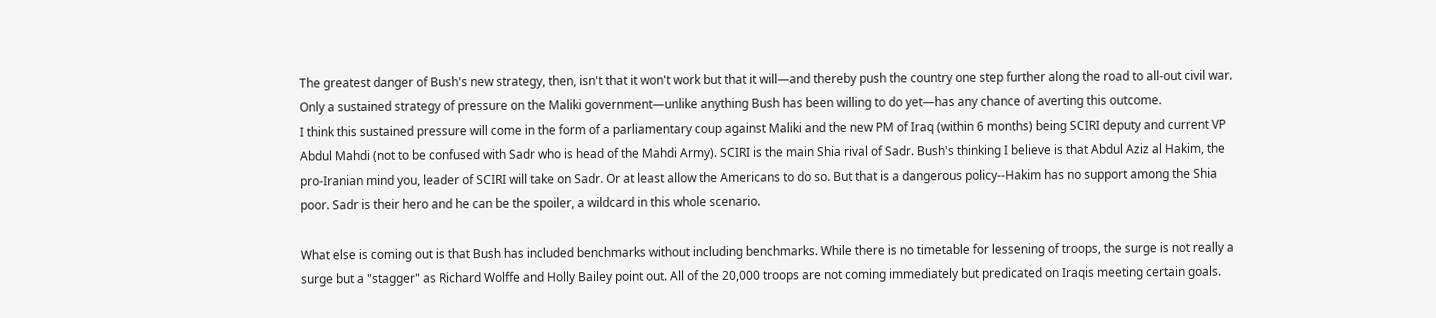The greatest danger of Bush's new strategy, then, isn't that it won't work but that it will—and thereby push the country one step further along the road to all-out civil war. Only a sustained strategy of pressure on the Maliki government—unlike anything Bush has been willing to do yet—has any chance of averting this outcome.
I think this sustained pressure will come in the form of a parliamentary coup against Maliki and the new PM of Iraq (within 6 months) being SCIRI deputy and current VP Abdul Mahdi (not to be confused with Sadr who is head of the Mahdi Army). SCIRI is the main Shia rival of Sadr. Bush's thinking I believe is that Abdul Aziz al Hakim, the pro-Iranian mind you, leader of SCIRI will take on Sadr. Or at least allow the Americans to do so. But that is a dangerous policy--Hakim has no support among the Shia poor. Sadr is their hero and he can be the spoiler, a wildcard in this whole scenario.

What else is coming out is that Bush has included benchmarks without including benchmarks. While there is no timetable for lessening of troops, the surge is not really a surge but a "stagger" as Richard Wolffe and Holly Bailey point out. All of the 20,000 troops are not coming immediately but predicated on Iraqis meeting certain goals.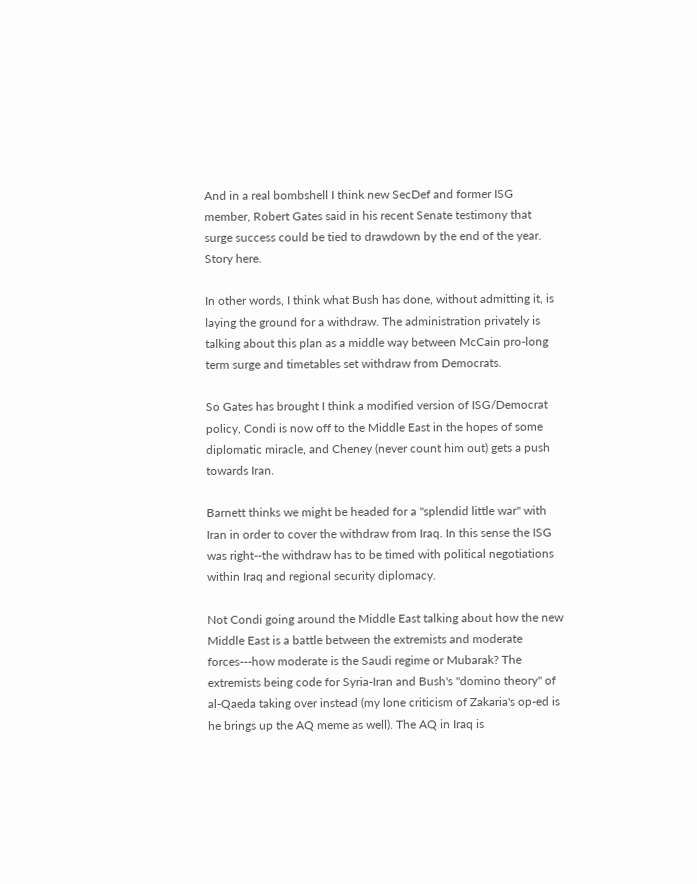And in a real bombshell I think new SecDef and former ISG member, Robert Gates said in his recent Senate testimony that surge success could be tied to drawdown by the end of the year. Story here.

In other words, I think what Bush has done, without admitting it, is laying the ground for a withdraw. The administration privately is talking about this plan as a middle way between McCain pro-long term surge and timetables set withdraw from Democrats.

So Gates has brought I think a modified version of ISG/Democrat policy, Condi is now off to the Middle East in the hopes of some diplomatic miracle, and Cheney (never count him out) gets a push towards Iran.

Barnett thinks we might be headed for a "splendid little war" with Iran in order to cover the withdraw from Iraq. In this sense the ISG was right--the withdraw has to be timed with political negotiations within Iraq and regional security diplomacy.

Not Condi going around the Middle East talking about how the new Middle East is a battle between the extremists and moderate forces---how moderate is the Saudi regime or Mubarak? The extremists being code for Syria-Iran and Bush's "domino theory" of al-Qaeda taking over instead (my lone criticism of Zakaria's op-ed is he brings up the AQ meme as well). The AQ in Iraq is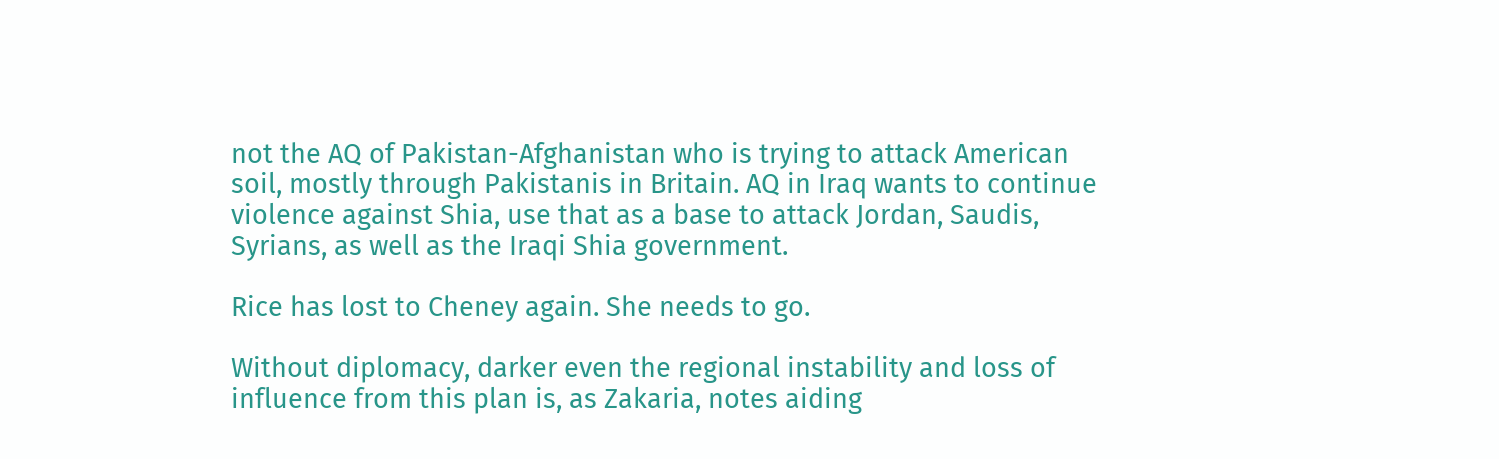not the AQ of Pakistan-Afghanistan who is trying to attack American soil, mostly through Pakistanis in Britain. AQ in Iraq wants to continue violence against Shia, use that as a base to attack Jordan, Saudis, Syrians, as well as the Iraqi Shia government.

Rice has lost to Cheney again. She needs to go.

Without diplomacy, darker even the regional instability and loss of influence from this plan is, as Zakaria, notes aiding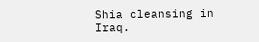Shia cleansing in Iraq.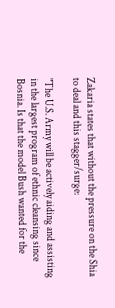Zakaria states that without the pressure on the Shia to deal and this stagger/surge:

"The U.S. Army will be actively aiding and assisting in the largest program of ethnic cleansing since Bosnia. Is that the model Bush wanted for the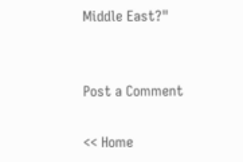Middle East?"


Post a Comment

<< Home